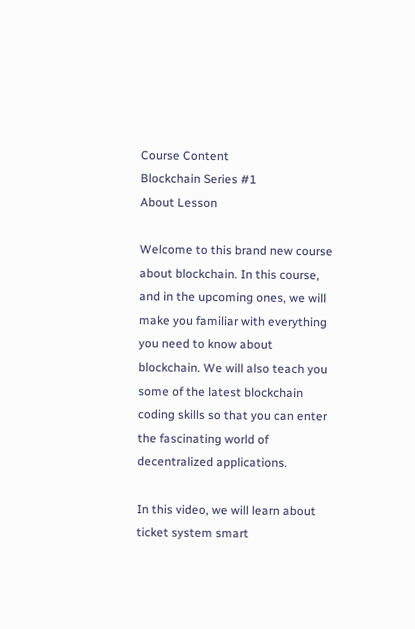Course Content
Blockchain Series #1
About Lesson

Welcome to this brand new course about blockchain. In this course, and in the upcoming ones, we will make you familiar with everything you need to know about blockchain. We will also teach you some of the latest blockchain coding skills so that you can enter the fascinating world of decentralized applications.

In this video, we will learn about ticket system smart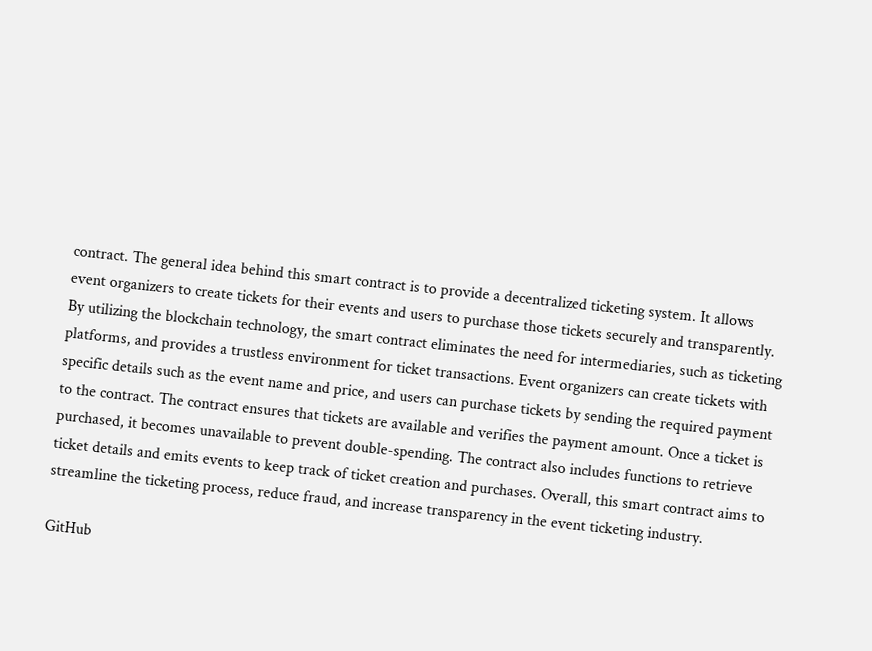contract. The general idea behind this smart contract is to provide a decentralized ticketing system. It allows event organizers to create tickets for their events and users to purchase those tickets securely and transparently. By utilizing the blockchain technology, the smart contract eliminates the need for intermediaries, such as ticketing platforms, and provides a trustless environment for ticket transactions. Event organizers can create tickets with specific details such as the event name and price, and users can purchase tickets by sending the required payment to the contract. The contract ensures that tickets are available and verifies the payment amount. Once a ticket is purchased, it becomes unavailable to prevent double-spending. The contract also includes functions to retrieve ticket details and emits events to keep track of ticket creation and purchases. Overall, this smart contract aims to streamline the ticketing process, reduce fraud, and increase transparency in the event ticketing industry.

GitHub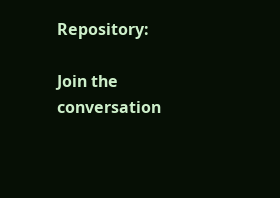Repository:

Join the conversation